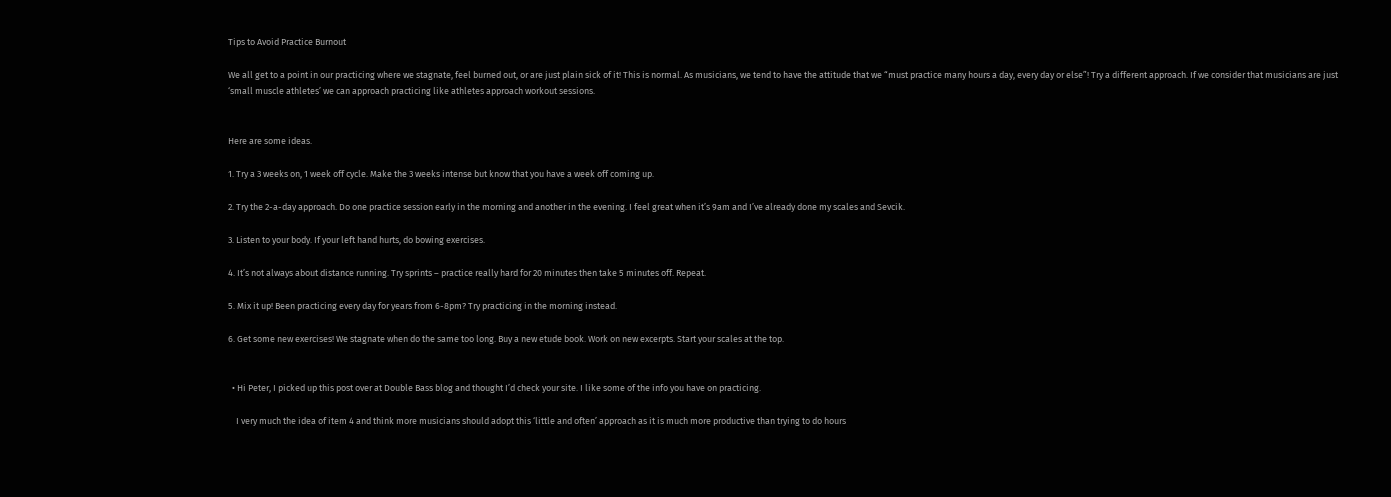Tips to Avoid Practice Burnout

We all get to a point in our practicing where we stagnate, feel burned out, or are just plain sick of it! This is normal. As musicians, we tend to have the attitude that we “must practice many hours a day, every day or else”! Try a different approach. If we consider that musicians are just ‘small muscle athletes’ we can approach practicing like athletes approach workout sessions.


Here are some ideas.

1. Try a 3 weeks on, 1 week off cycle. Make the 3 weeks intense but know that you have a week off coming up.

2. Try the 2-a-day approach. Do one practice session early in the morning and another in the evening. I feel great when it’s 9am and I’ve already done my scales and Sevcik.

3. Listen to your body. If your left hand hurts, do bowing exercises.

4. It’s not always about distance running. Try sprints – practice really hard for 20 minutes then take 5 minutes off. Repeat.

5. Mix it up! Been practicing every day for years from 6-8pm? Try practicing in the morning instead.

6. Get some new exercises! We stagnate when do the same too long. Buy a new etude book. Work on new excerpts. Start your scales at the top.


  • Hi Peter, I picked up this post over at Double Bass blog and thought I’d check your site. I like some of the info you have on practicing.

    I very much the idea of item 4 and think more musicians should adopt this ‘little and often’ approach as it is much more productive than trying to do hours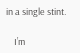in a single stint.

    I’m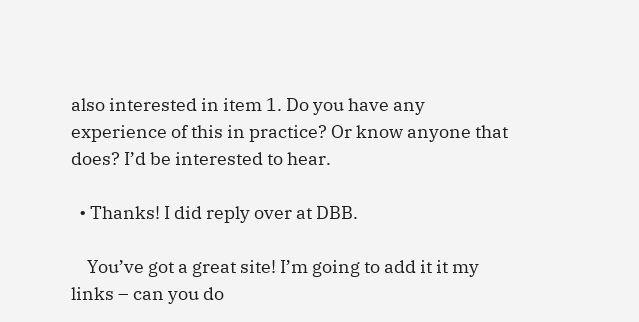also interested in item 1. Do you have any experience of this in practice? Or know anyone that does? I’d be interested to hear.

  • Thanks! I did reply over at DBB.

    You’ve got a great site! I’m going to add it it my links – can you do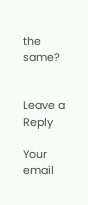the same?


Leave a Reply

Your email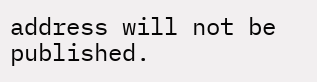address will not be published.